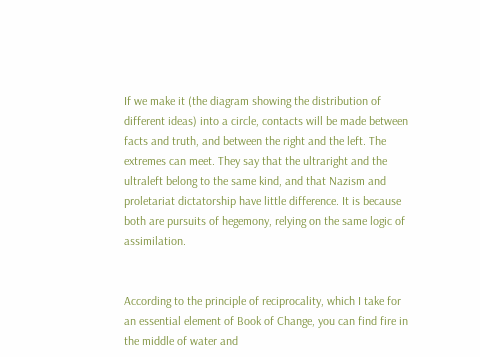If we make it (the diagram showing the distribution of different ideas) into a circle, contacts will be made between facts and truth, and between the right and the left. The extremes can meet. They say that the ultraright and the ultraleft belong to the same kind, and that Nazism and proletariat dictatorship have little difference. It is because both are pursuits of hegemony, relying on the same logic of assimilation.


According to the principle of reciprocality, which I take for an essential element of Book of Change, you can find fire in the middle of water and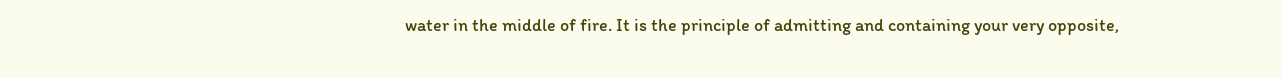water in the middle of fire. It is the principle of admitting and containing your very opposite,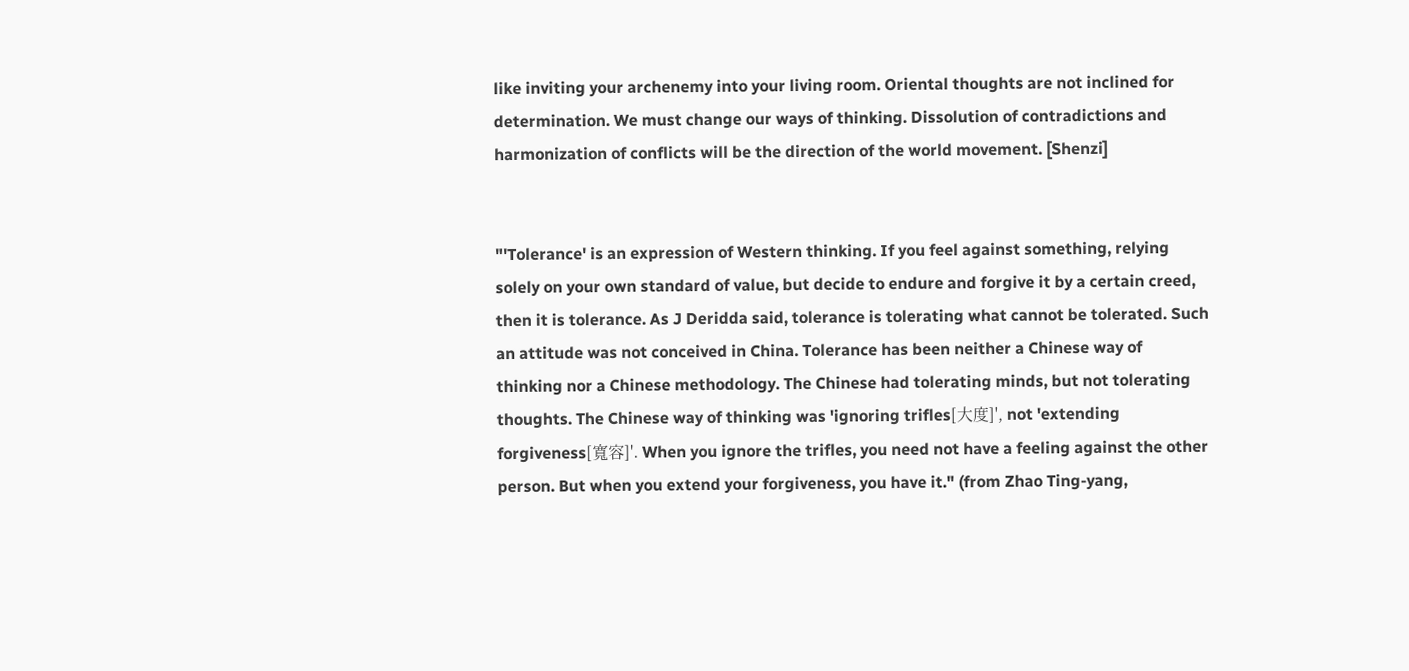like inviting your archenemy into your living room. Oriental thoughts are not inclined for determination. We must change our ways of thinking. Dissolution of contradictions and harmonization of conflicts will be the direction of the world movement. [Shenzi]


"'Tolerance' is an expression of Western thinking. If you feel against something, relying solely on your own standard of value, but decide to endure and forgive it by a certain creed, then it is tolerance. As J Deridda said, tolerance is tolerating what cannot be tolerated. Such an attitude was not conceived in China. Tolerance has been neither a Chinese way of thinking nor a Chinese methodology. The Chinese had tolerating minds, but not tolerating thoughts. The Chinese way of thinking was 'ignoring trifles[大度]', not 'extending forgiveness[寬容]'. When you ignore the trifles, you need not have a feeling against the other person. But when you extend your forgiveness, you have it." (from Zhao Ting-yang,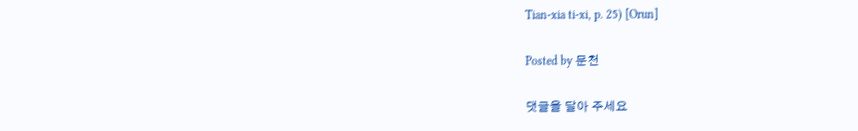Tian-xia ti-xi, p. 25) [Orun]

Posted by 문천

댓글을 달아 주세요